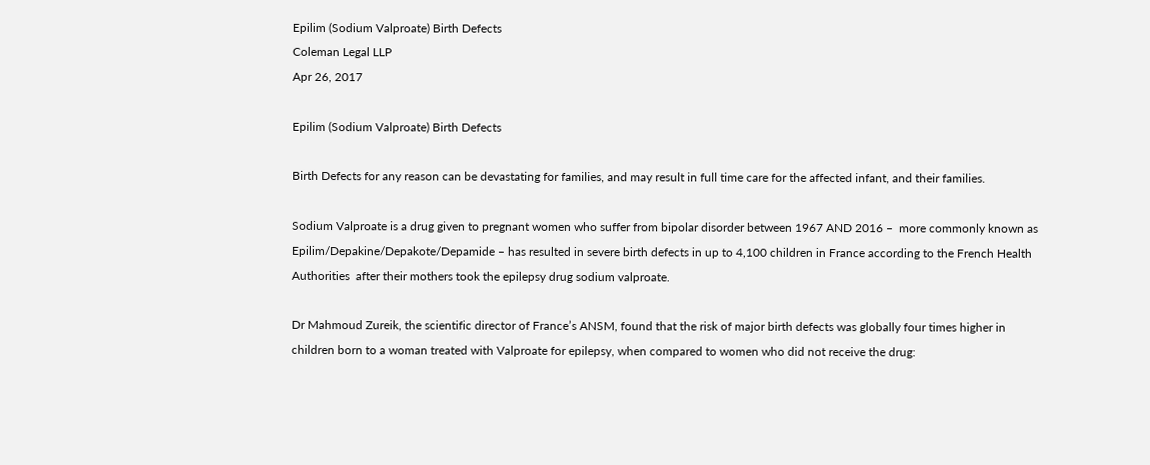Epilim (Sodium Valproate) Birth Defects
Coleman Legal LLP
Apr 26, 2017

Epilim (Sodium Valproate) Birth Defects

Birth Defects for any reason can be devastating for families, and may result in full time care for the affected infant, and their families.

Sodium Valproate is a drug given to pregnant women who suffer from bipolar disorder between 1967 AND 2016 –  more commonly known as Epilim/Depakine/Depakote/Depamide – has resulted in severe birth defects in up to 4,100 children in France according to the French Health Authorities  after their mothers took the epilepsy drug sodium valproate.

Dr Mahmoud Zureik, the scientific director of France’s ANSM, found that the risk of major birth defects was globally four times higher in children born to a woman treated with Valproate for epilepsy, when compared to women who did not receive the drug: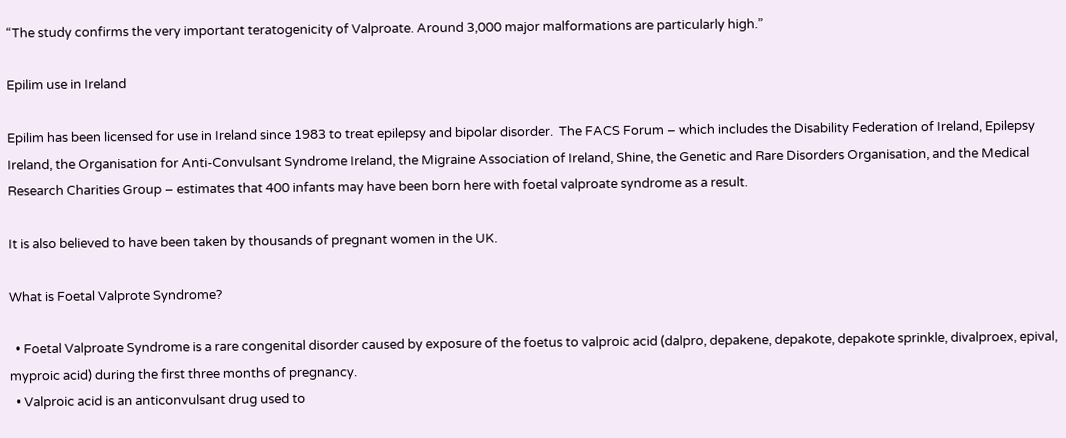“The study confirms the very important teratogenicity of Valproate. Around 3,000 major malformations are particularly high.”

Epilim use in Ireland

Epilim has been licensed for use in Ireland since 1983 to treat epilepsy and bipolar disorder.  The FACS Forum – which includes the Disability Federation of Ireland, Epilepsy Ireland, the Organisation for Anti-Convulsant Syndrome Ireland, the Migraine Association of Ireland, Shine, the Genetic and Rare Disorders Organisation, and the Medical Research Charities Group – estimates that 400 infants may have been born here with foetal valproate syndrome as a result.

It is also believed to have been taken by thousands of pregnant women in the UK.

What is Foetal Valprote Syndrome?

  • Foetal Valproate Syndrome is a rare congenital disorder caused by exposure of the foetus to valproic acid (dalpro, depakene, depakote, depakote sprinkle, divalproex, epival, myproic acid) during the first three months of pregnancy.
  • Valproic acid is an anticonvulsant drug used to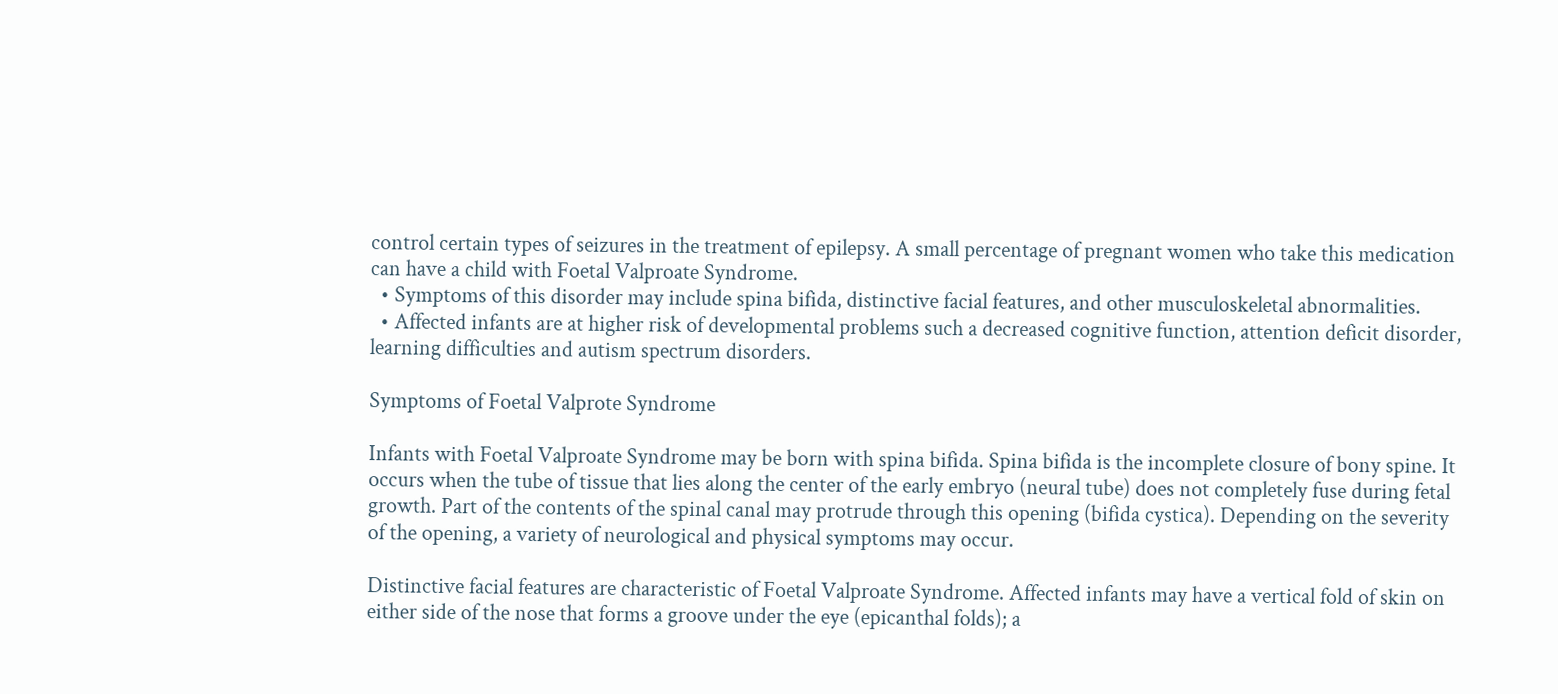control certain types of seizures in the treatment of epilepsy. A small percentage of pregnant women who take this medication can have a child with Foetal Valproate Syndrome.
  • Symptoms of this disorder may include spina bifida, distinctive facial features, and other musculoskeletal abnormalities.
  • Affected infants are at higher risk of developmental problems such a decreased cognitive function, attention deficit disorder, learning difficulties and autism spectrum disorders.

Symptoms of Foetal Valprote Syndrome

Infants with Foetal Valproate Syndrome may be born with spina bifida. Spina bifida is the incomplete closure of bony spine. It occurs when the tube of tissue that lies along the center of the early embryo (neural tube) does not completely fuse during fetal growth. Part of the contents of the spinal canal may protrude through this opening (bifida cystica). Depending on the severity of the opening, a variety of neurological and physical symptoms may occur.

Distinctive facial features are characteristic of Foetal Valproate Syndrome. Affected infants may have a vertical fold of skin on either side of the nose that forms a groove under the eye (epicanthal folds); a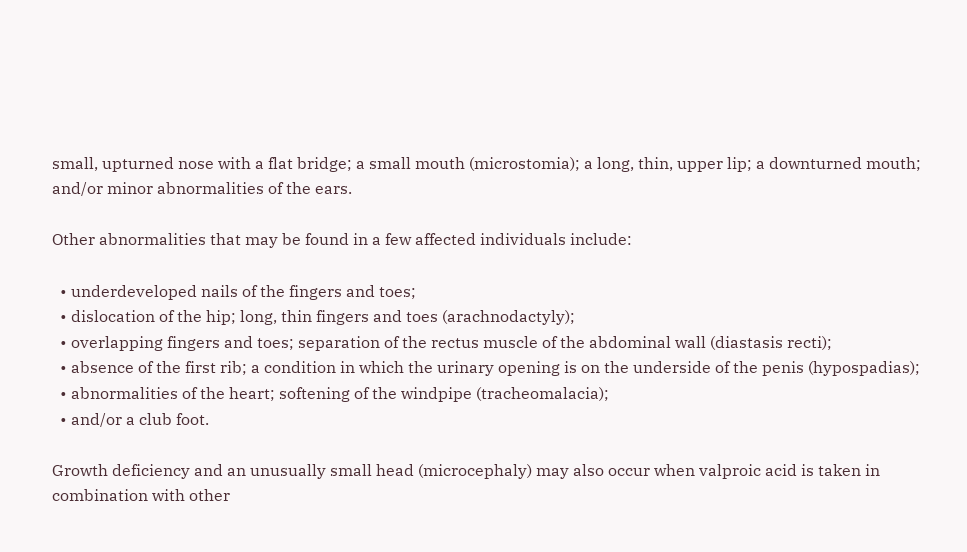small, upturned nose with a flat bridge; a small mouth (microstomia); a long, thin, upper lip; a downturned mouth; and/or minor abnormalities of the ears.

Other abnormalities that may be found in a few affected individuals include:

  • underdeveloped nails of the fingers and toes;
  • dislocation of the hip; long, thin fingers and toes (arachnodactyly);
  • overlapping fingers and toes; separation of the rectus muscle of the abdominal wall (diastasis recti);
  • absence of the first rib; a condition in which the urinary opening is on the underside of the penis (hypospadias);
  • abnormalities of the heart; softening of the windpipe (tracheomalacia);
  • and/or a club foot.

Growth deficiency and an unusually small head (microcephaly) may also occur when valproic acid is taken in combination with other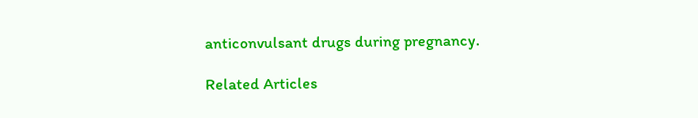anticonvulsant drugs during pregnancy.

Related Articles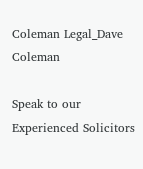Coleman Legal_Dave Coleman

Speak to our Experienced Solicitors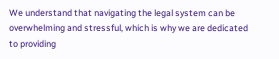We understand that navigating the legal system can be overwhelming and stressful, which is why we are dedicated to providing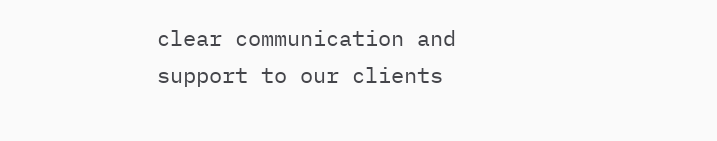clear communication and support to our clients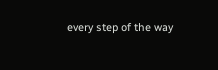every step of the way